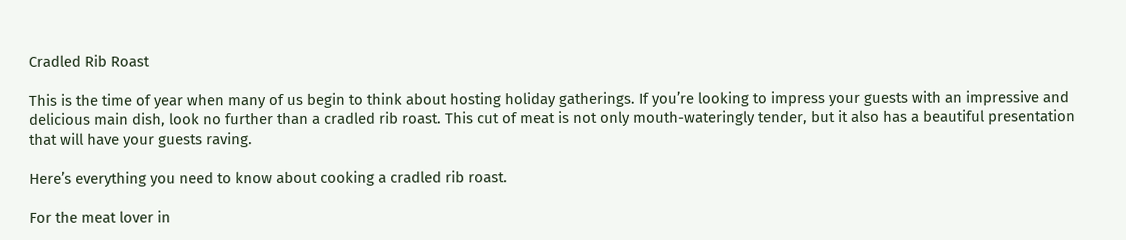Cradled Rib Roast

This is the time of year when many of us begin to think about hosting holiday gatherings. If you’re looking to impress your guests with an impressive and delicious main dish, look no further than a cradled rib roast. This cut of meat is not only mouth-wateringly tender, but it also has a beautiful presentation that will have your guests raving.

Here’s everything you need to know about cooking a cradled rib roast.

For the meat lover in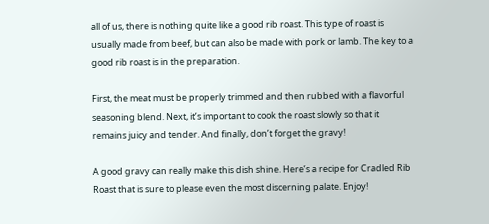all of us, there is nothing quite like a good rib roast. This type of roast is usually made from beef, but can also be made with pork or lamb. The key to a good rib roast is in the preparation.

First, the meat must be properly trimmed and then rubbed with a flavorful seasoning blend. Next, it’s important to cook the roast slowly so that it remains juicy and tender. And finally, don’t forget the gravy!

A good gravy can really make this dish shine. Here’s a recipe for Cradled Rib Roast that is sure to please even the most discerning palate. Enjoy!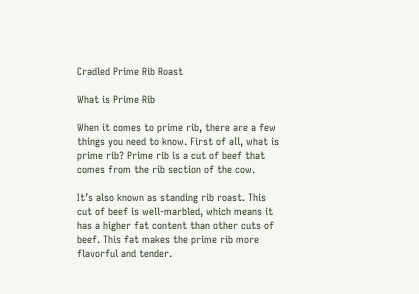Cradled Prime Rib Roast

What is Prime Rib

When it comes to prime rib, there are a few things you need to know. First of all, what is prime rib? Prime rib is a cut of beef that comes from the rib section of the cow.

It’s also known as standing rib roast. This cut of beef is well-marbled, which means it has a higher fat content than other cuts of beef. This fat makes the prime rib more flavorful and tender.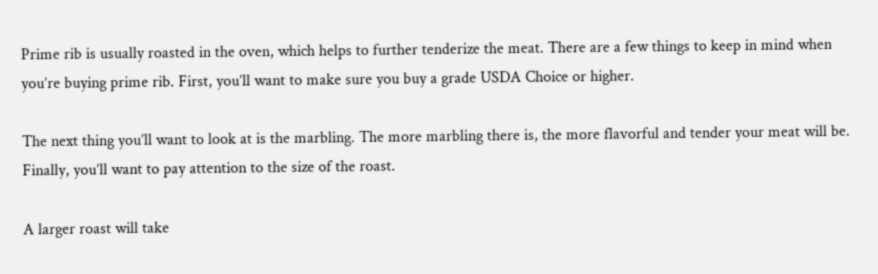Prime rib is usually roasted in the oven, which helps to further tenderize the meat. There are a few things to keep in mind when you’re buying prime rib. First, you’ll want to make sure you buy a grade USDA Choice or higher.

The next thing you’ll want to look at is the marbling. The more marbling there is, the more flavorful and tender your meat will be. Finally, you’ll want to pay attention to the size of the roast.

A larger roast will take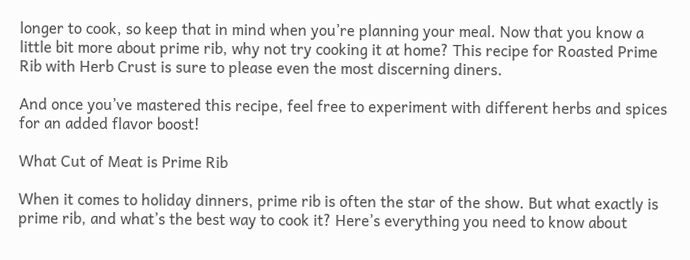longer to cook, so keep that in mind when you’re planning your meal. Now that you know a little bit more about prime rib, why not try cooking it at home? This recipe for Roasted Prime Rib with Herb Crust is sure to please even the most discerning diners.

And once you’ve mastered this recipe, feel free to experiment with different herbs and spices for an added flavor boost!

What Cut of Meat is Prime Rib

When it comes to holiday dinners, prime rib is often the star of the show. But what exactly is prime rib, and what’s the best way to cook it? Here’s everything you need to know about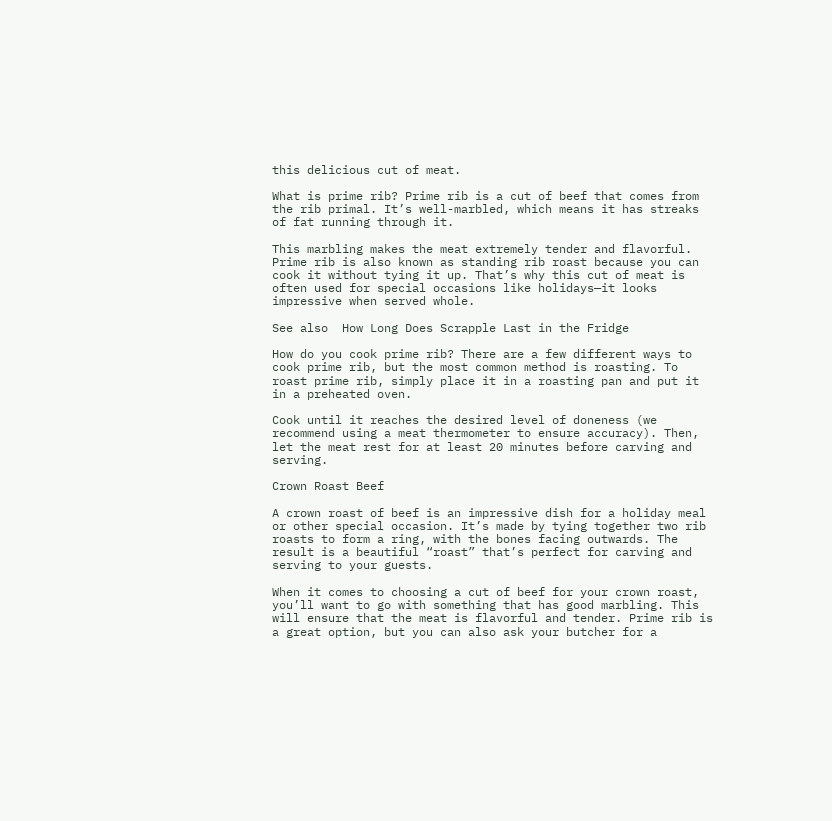this delicious cut of meat.

What is prime rib? Prime rib is a cut of beef that comes from the rib primal. It’s well-marbled, which means it has streaks of fat running through it.

This marbling makes the meat extremely tender and flavorful. Prime rib is also known as standing rib roast because you can cook it without tying it up. That’s why this cut of meat is often used for special occasions like holidays—it looks impressive when served whole.

See also  How Long Does Scrapple Last in the Fridge

How do you cook prime rib? There are a few different ways to cook prime rib, but the most common method is roasting. To roast prime rib, simply place it in a roasting pan and put it in a preheated oven.

Cook until it reaches the desired level of doneness (we recommend using a meat thermometer to ensure accuracy). Then, let the meat rest for at least 20 minutes before carving and serving.

Crown Roast Beef

A crown roast of beef is an impressive dish for a holiday meal or other special occasion. It’s made by tying together two rib roasts to form a ring, with the bones facing outwards. The result is a beautiful “roast” that’s perfect for carving and serving to your guests.

When it comes to choosing a cut of beef for your crown roast, you’ll want to go with something that has good marbling. This will ensure that the meat is flavorful and tender. Prime rib is a great option, but you can also ask your butcher for a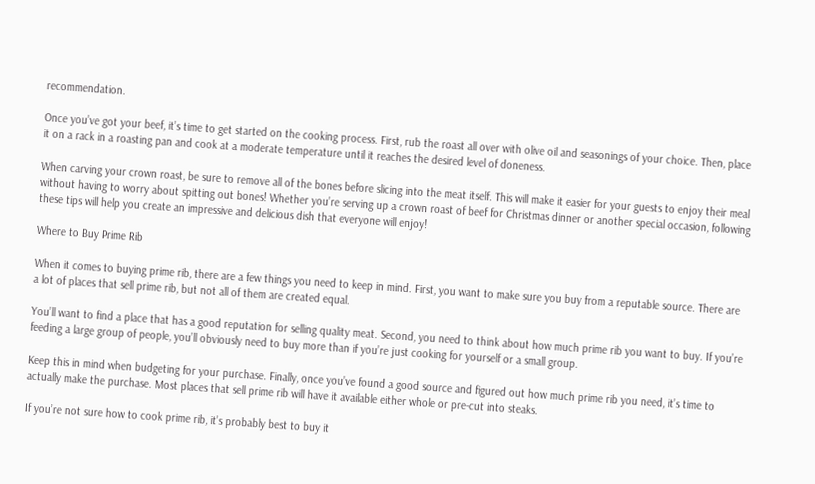recommendation.

Once you’ve got your beef, it’s time to get started on the cooking process. First, rub the roast all over with olive oil and seasonings of your choice. Then, place it on a rack in a roasting pan and cook at a moderate temperature until it reaches the desired level of doneness.

When carving your crown roast, be sure to remove all of the bones before slicing into the meat itself. This will make it easier for your guests to enjoy their meal without having to worry about spitting out bones! Whether you’re serving up a crown roast of beef for Christmas dinner or another special occasion, following these tips will help you create an impressive and delicious dish that everyone will enjoy!

Where to Buy Prime Rib

When it comes to buying prime rib, there are a few things you need to keep in mind. First, you want to make sure you buy from a reputable source. There are a lot of places that sell prime rib, but not all of them are created equal.

You’ll want to find a place that has a good reputation for selling quality meat. Second, you need to think about how much prime rib you want to buy. If you’re feeding a large group of people, you’ll obviously need to buy more than if you’re just cooking for yourself or a small group.

Keep this in mind when budgeting for your purchase. Finally, once you’ve found a good source and figured out how much prime rib you need, it’s time to actually make the purchase. Most places that sell prime rib will have it available either whole or pre-cut into steaks.

If you’re not sure how to cook prime rib, it’s probably best to buy it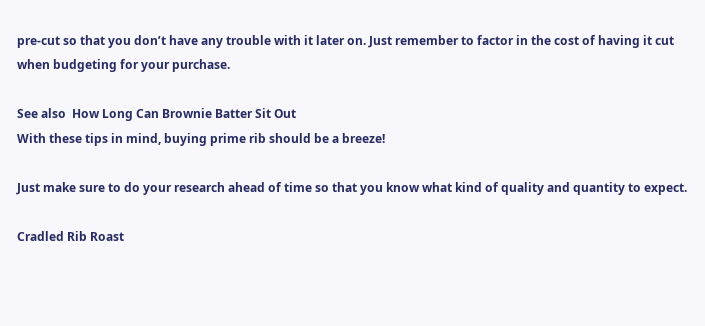pre-cut so that you don’t have any trouble with it later on. Just remember to factor in the cost of having it cut when budgeting for your purchase.

See also  How Long Can Brownie Batter Sit Out
With these tips in mind, buying prime rib should be a breeze!

Just make sure to do your research ahead of time so that you know what kind of quality and quantity to expect.

Cradled Rib Roast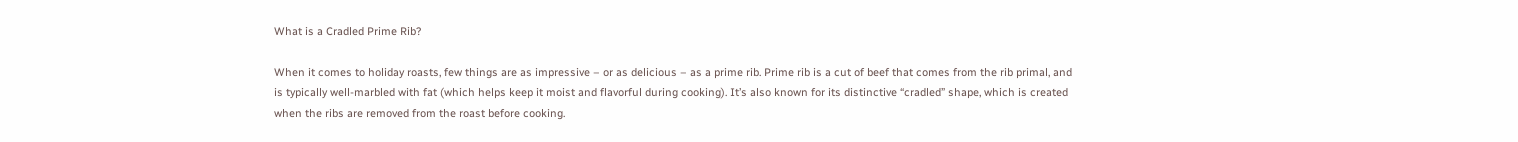What is a Cradled Prime Rib?

When it comes to holiday roasts, few things are as impressive – or as delicious – as a prime rib. Prime rib is a cut of beef that comes from the rib primal, and is typically well-marbled with fat (which helps keep it moist and flavorful during cooking). It’s also known for its distinctive “cradled” shape, which is created when the ribs are removed from the roast before cooking.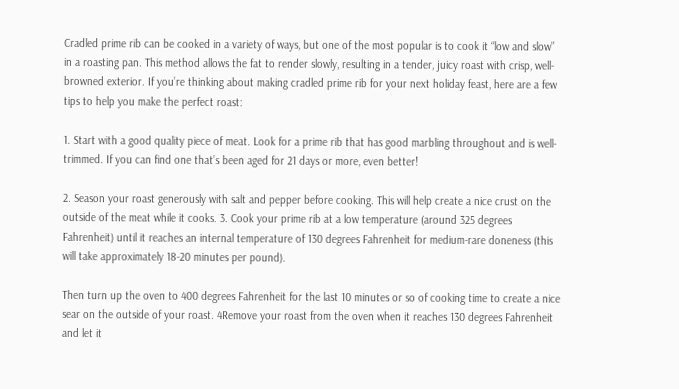Cradled prime rib can be cooked in a variety of ways, but one of the most popular is to cook it “low and slow” in a roasting pan. This method allows the fat to render slowly, resulting in a tender, juicy roast with crisp, well-browned exterior. If you’re thinking about making cradled prime rib for your next holiday feast, here are a few tips to help you make the perfect roast:

1. Start with a good quality piece of meat. Look for a prime rib that has good marbling throughout and is well- trimmed. If you can find one that’s been aged for 21 days or more, even better!

2. Season your roast generously with salt and pepper before cooking. This will help create a nice crust on the outside of the meat while it cooks. 3. Cook your prime rib at a low temperature (around 325 degrees Fahrenheit) until it reaches an internal temperature of 130 degrees Fahrenheit for medium-rare doneness (this will take approximately 18-20 minutes per pound).

Then turn up the oven to 400 degrees Fahrenheit for the last 10 minutes or so of cooking time to create a nice sear on the outside of your roast. 4Remove your roast from the oven when it reaches 130 degrees Fahrenheit and let it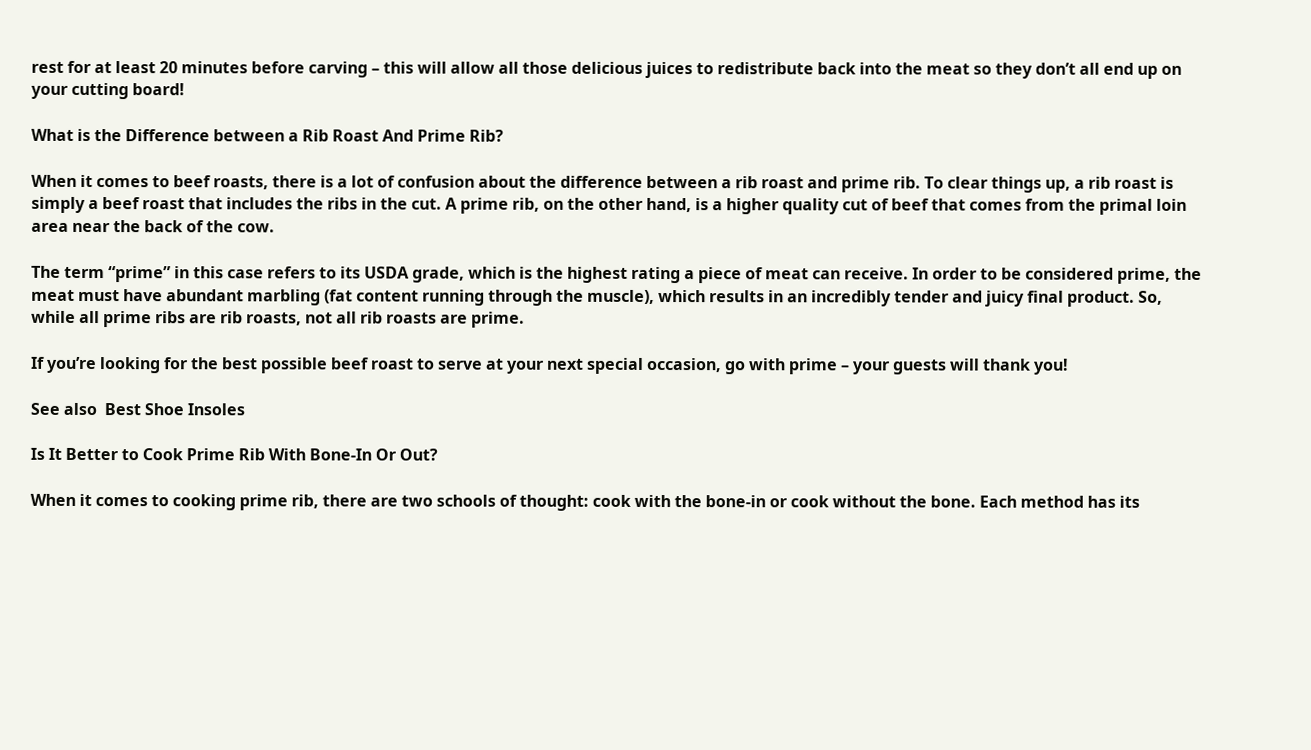rest for at least 20 minutes before carving – this will allow all those delicious juices to redistribute back into the meat so they don’t all end up on your cutting board!

What is the Difference between a Rib Roast And Prime Rib?

When it comes to beef roasts, there is a lot of confusion about the difference between a rib roast and prime rib. To clear things up, a rib roast is simply a beef roast that includes the ribs in the cut. A prime rib, on the other hand, is a higher quality cut of beef that comes from the primal loin area near the back of the cow.

The term “prime” in this case refers to its USDA grade, which is the highest rating a piece of meat can receive. In order to be considered prime, the meat must have abundant marbling (fat content running through the muscle), which results in an incredibly tender and juicy final product. So, while all prime ribs are rib roasts, not all rib roasts are prime.

If you’re looking for the best possible beef roast to serve at your next special occasion, go with prime – your guests will thank you!

See also  Best Shoe Insoles

Is It Better to Cook Prime Rib With Bone-In Or Out?

When it comes to cooking prime rib, there are two schools of thought: cook with the bone-in or cook without the bone. Each method has its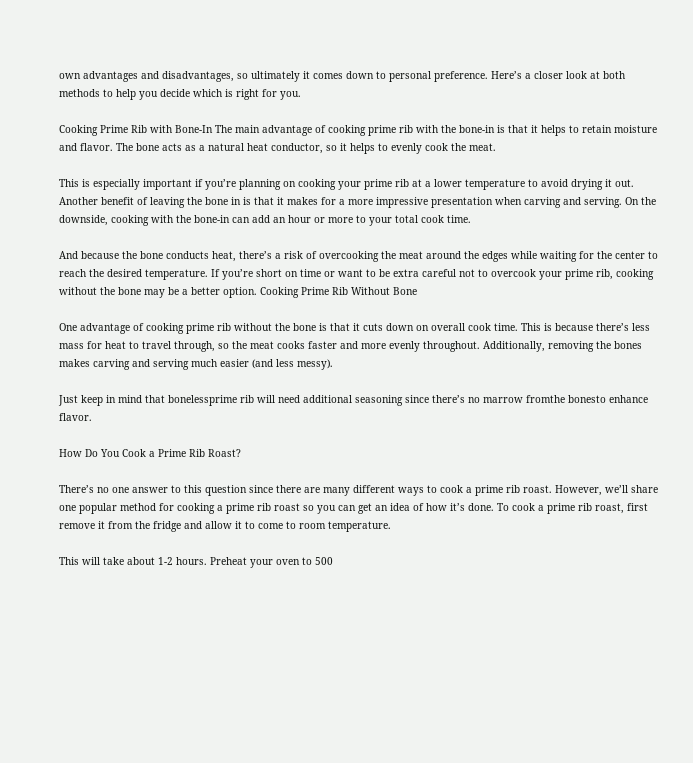own advantages and disadvantages, so ultimately it comes down to personal preference. Here’s a closer look at both methods to help you decide which is right for you.

Cooking Prime Rib with Bone-In The main advantage of cooking prime rib with the bone-in is that it helps to retain moisture and flavor. The bone acts as a natural heat conductor, so it helps to evenly cook the meat.

This is especially important if you’re planning on cooking your prime rib at a lower temperature to avoid drying it out. Another benefit of leaving the bone in is that it makes for a more impressive presentation when carving and serving. On the downside, cooking with the bone-in can add an hour or more to your total cook time.

And because the bone conducts heat, there’s a risk of overcooking the meat around the edges while waiting for the center to reach the desired temperature. If you’re short on time or want to be extra careful not to overcook your prime rib, cooking without the bone may be a better option. Cooking Prime Rib Without Bone

One advantage of cooking prime rib without the bone is that it cuts down on overall cook time. This is because there’s less mass for heat to travel through, so the meat cooks faster and more evenly throughout. Additionally, removing the bones makes carving and serving much easier (and less messy).

Just keep in mind that bonelessprime rib will need additional seasoning since there’s no marrow fromthe bonesto enhance flavor.

How Do You Cook a Prime Rib Roast?

There’s no one answer to this question since there are many different ways to cook a prime rib roast. However, we’ll share one popular method for cooking a prime rib roast so you can get an idea of how it’s done. To cook a prime rib roast, first remove it from the fridge and allow it to come to room temperature.

This will take about 1-2 hours. Preheat your oven to 500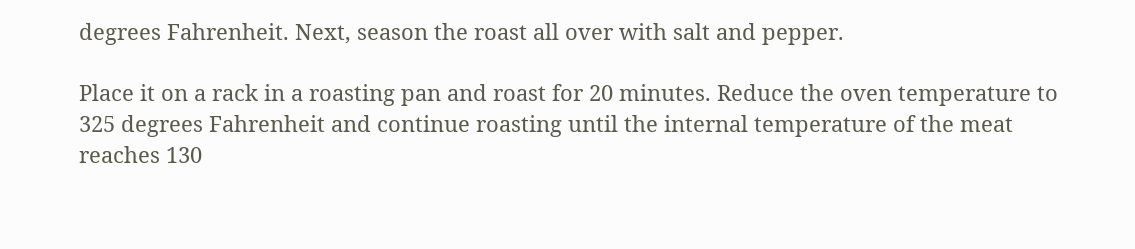degrees Fahrenheit. Next, season the roast all over with salt and pepper.

Place it on a rack in a roasting pan and roast for 20 minutes. Reduce the oven temperature to 325 degrees Fahrenheit and continue roasting until the internal temperature of the meat reaches 130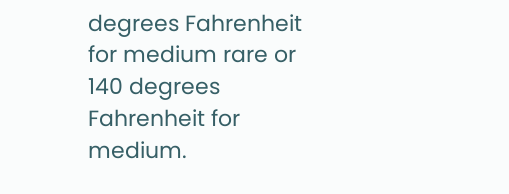degrees Fahrenheit for medium rare or 140 degrees Fahrenheit for medium.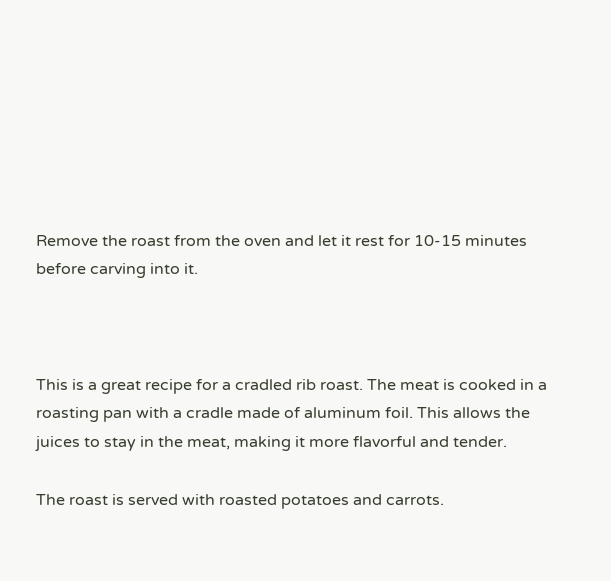Remove the roast from the oven and let it rest for 10-15 minutes before carving into it.



This is a great recipe for a cradled rib roast. The meat is cooked in a roasting pan with a cradle made of aluminum foil. This allows the juices to stay in the meat, making it more flavorful and tender.

The roast is served with roasted potatoes and carrots.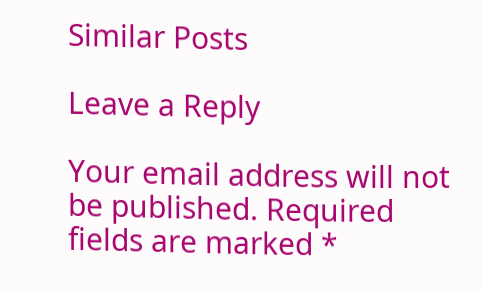Similar Posts

Leave a Reply

Your email address will not be published. Required fields are marked *